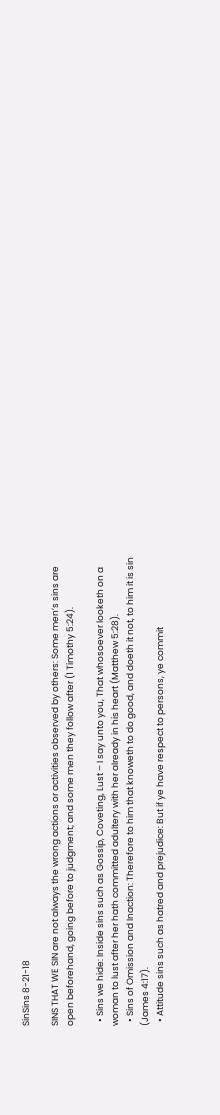SinSins 8-21-18

SINS THAT WE SIN are not always the wrong actions or activities observed by others: Some men’s sins are open beforehand, going before to judgment; and some men they follow after (1 Timothy 5:24).

  • Sins we hide: Inside sins such as Gossip, Coveting, Lust – I say unto you, That whosoever looketh on a woman to lust after her hath committed adultery with her already in his heart (Matthew 5:28).
  • Sins of Omission and Inaction: Therefore to him that knoweth to do good, and doeth it not, to him it is sin (James 4:17).
  • Attitude sins such as hatred and prejudice: But if ye have respect to persons, ye commit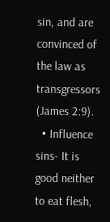sin, and are convinced of the law as transgressors (James 2:9).
  • Influence sins- It is good neither to eat flesh,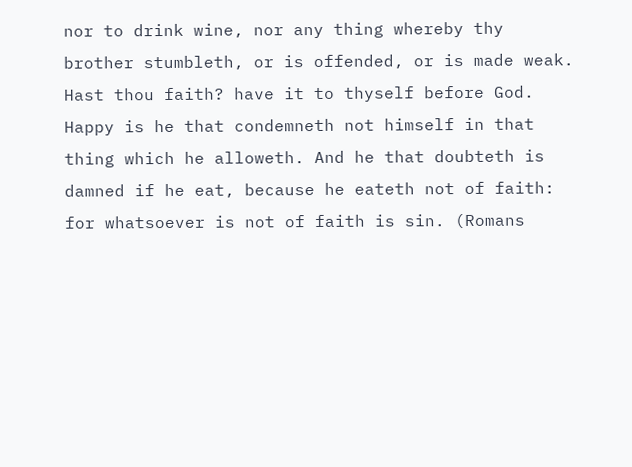nor to drink wine, nor any thing whereby thy brother stumbleth, or is offended, or is made weak. Hast thou faith? have it to thyself before God. Happy is he that condemneth not himself in that thing which he alloweth. And he that doubteth is damned if he eat, because he eateth not of faith: for whatsoever is not of faith is sin. (Romans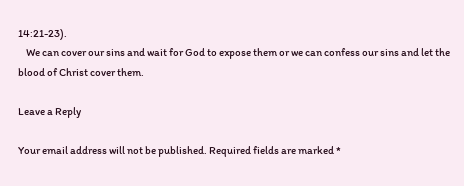14:21-23).
    We can cover our sins and wait for God to expose them or we can confess our sins and let the blood of Christ cover them.

Leave a Reply

Your email address will not be published. Required fields are marked *